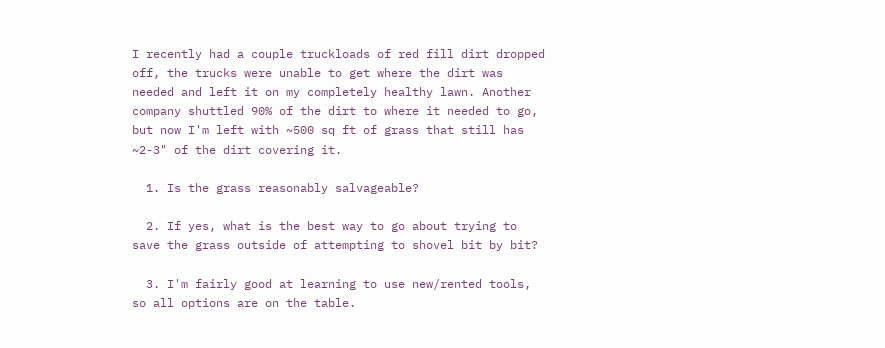I recently had a couple truckloads of red fill dirt dropped off, the trucks were unable to get where the dirt was needed and left it on my completely healthy lawn. Another company shuttled 90% of the dirt to where it needed to go, but now I'm left with ~500 sq ft of grass that still has ~2-3" of the dirt covering it.

  1. Is the grass reasonably salvageable?

  2. If yes, what is the best way to go about trying to save the grass outside of attempting to shovel bit by bit?

  3. I'm fairly good at learning to use new/rented tools, so all options are on the table.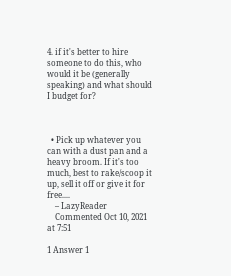4. if it's better to hire someone to do this, who would it be (generally speaking) and what should I budget for?



  • Pick up whatever you can with a dust pan and a heavy broom. If it's too much, best to rake/scoop it up, sell it off or give it for free....
    – LazyReader
    Commented Oct 10, 2021 at 7:51

1 Answer 1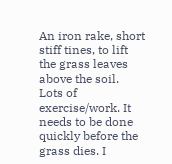An iron rake, short stiff tines, to lift the grass leaves above the soil. Lots of exercise/work. It needs to be done quickly before the grass dies. I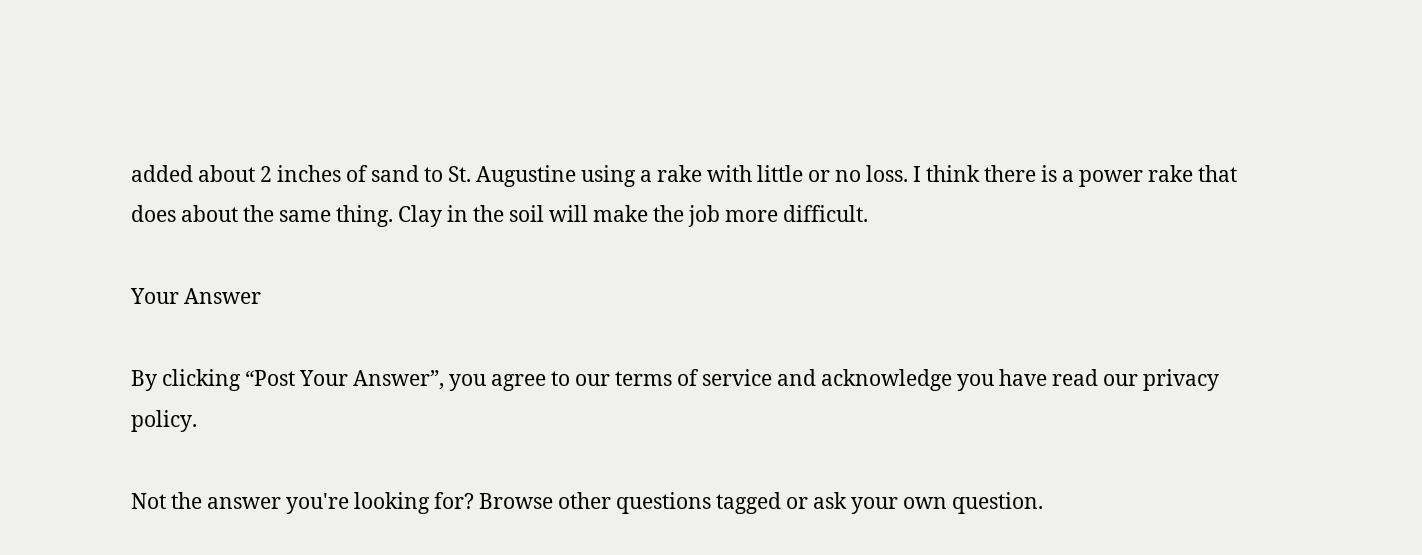added about 2 inches of sand to St. Augustine using a rake with little or no loss. I think there is a power rake that does about the same thing. Clay in the soil will make the job more difficult.

Your Answer

By clicking “Post Your Answer”, you agree to our terms of service and acknowledge you have read our privacy policy.

Not the answer you're looking for? Browse other questions tagged or ask your own question.